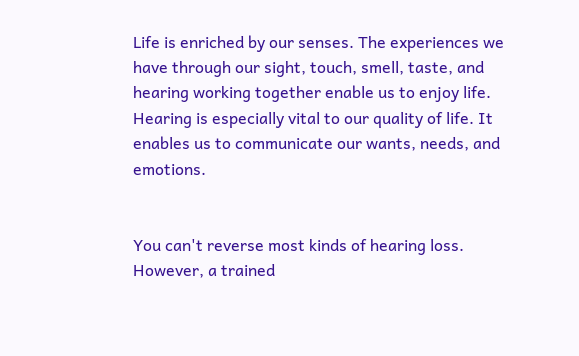Life is enriched by our senses. The experiences we have through our sight, touch, smell, taste, and hearing working together enable us to enjoy life. Hearing is especially vital to our quality of life. It enables us to communicate our wants, needs, and emotions.


You can't reverse most kinds of hearing loss. However, a trained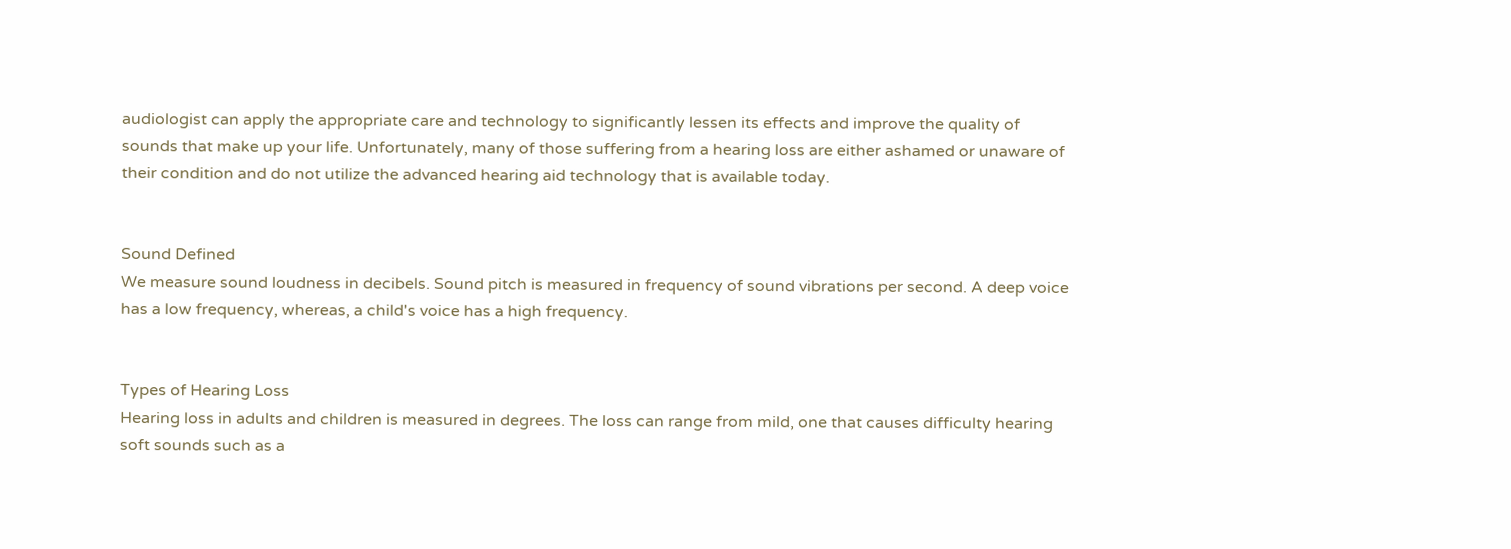audiologist can apply the appropriate care and technology to significantly lessen its effects and improve the quality of sounds that make up your life. Unfortunately, many of those suffering from a hearing loss are either ashamed or unaware of their condition and do not utilize the advanced hearing aid technology that is available today.


Sound Defined
We measure sound loudness in decibels. Sound pitch is measured in frequency of sound vibrations per second. A deep voice has a low frequency, whereas, a child's voice has a high frequency.


Types of Hearing Loss
Hearing loss in adults and children is measured in degrees. The loss can range from mild, one that causes difficulty hearing soft sounds such as a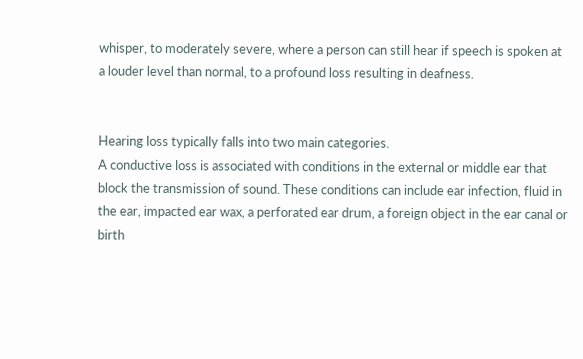whisper, to moderately severe, where a person can still hear if speech is spoken at a louder level than normal, to a profound loss resulting in deafness.


Hearing loss typically falls into two main categories.
A conductive loss is associated with conditions in the external or middle ear that block the transmission of sound. These conditions can include ear infection, fluid in the ear, impacted ear wax, a perforated ear drum, a foreign object in the ear canal or birth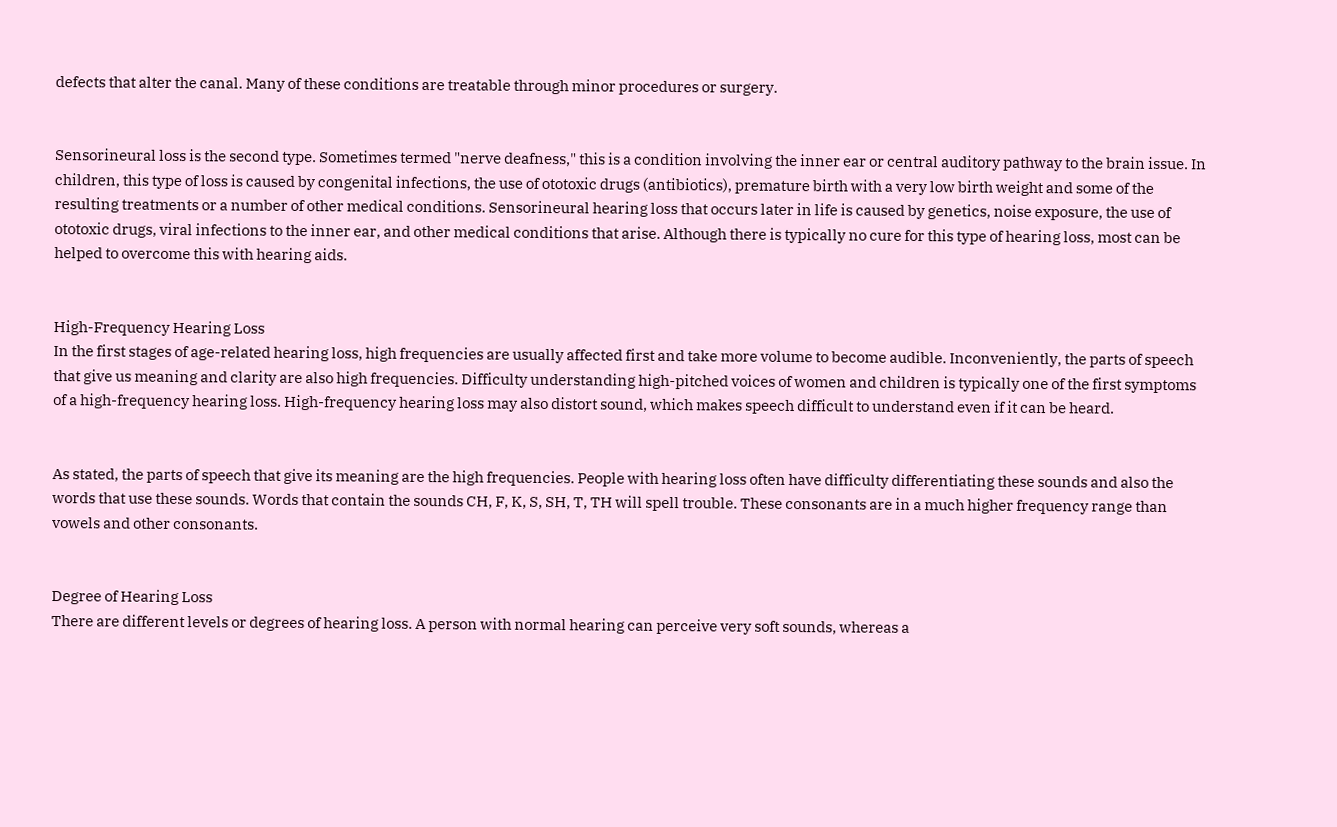defects that alter the canal. Many of these conditions are treatable through minor procedures or surgery.


Sensorineural loss is the second type. Sometimes termed "nerve deafness," this is a condition involving the inner ear or central auditory pathway to the brain issue. In children, this type of loss is caused by congenital infections, the use of ototoxic drugs (antibiotics), premature birth with a very low birth weight and some of the resulting treatments or a number of other medical conditions. Sensorineural hearing loss that occurs later in life is caused by genetics, noise exposure, the use of ototoxic drugs, viral infections to the inner ear, and other medical conditions that arise. Although there is typically no cure for this type of hearing loss, most can be helped to overcome this with hearing aids.


High-Frequency Hearing Loss
In the first stages of age-related hearing loss, high frequencies are usually affected first and take more volume to become audible. Inconveniently, the parts of speech that give us meaning and clarity are also high frequencies. Difficulty understanding high-pitched voices of women and children is typically one of the first symptoms of a high-frequency hearing loss. High-frequency hearing loss may also distort sound, which makes speech difficult to understand even if it can be heard.


As stated, the parts of speech that give its meaning are the high frequencies. People with hearing loss often have difficulty differentiating these sounds and also the words that use these sounds. Words that contain the sounds CH, F, K, S, SH, T, TH will spell trouble. These consonants are in a much higher frequency range than vowels and other consonants.


Degree of Hearing Loss
There are different levels or degrees of hearing loss. A person with normal hearing can perceive very soft sounds, whereas a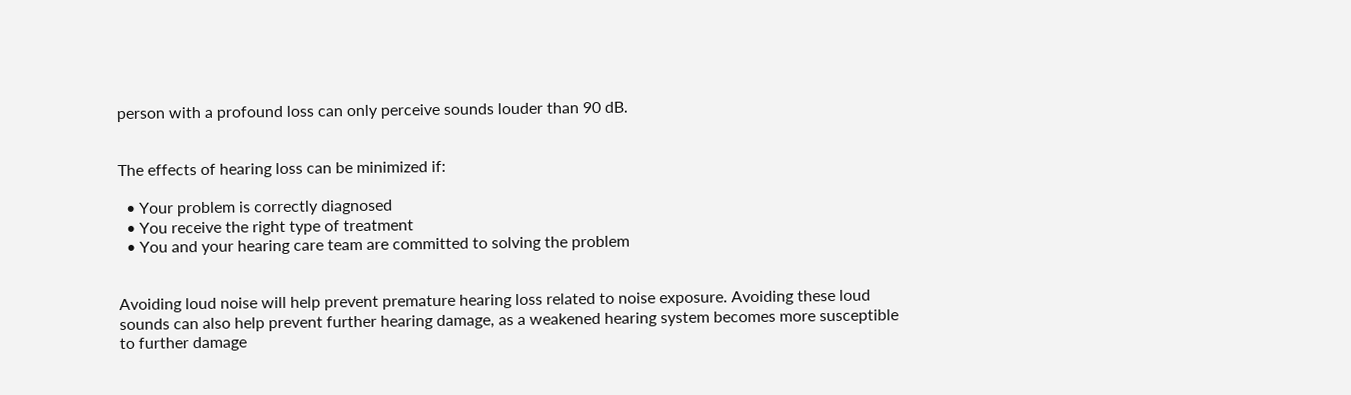person with a profound loss can only perceive sounds louder than 90 dB.


The effects of hearing loss can be minimized if:

  • Your problem is correctly diagnosed
  • You receive the right type of treatment
  • You and your hearing care team are committed to solving the problem


Avoiding loud noise will help prevent premature hearing loss related to noise exposure. Avoiding these loud sounds can also help prevent further hearing damage, as a weakened hearing system becomes more susceptible to further damage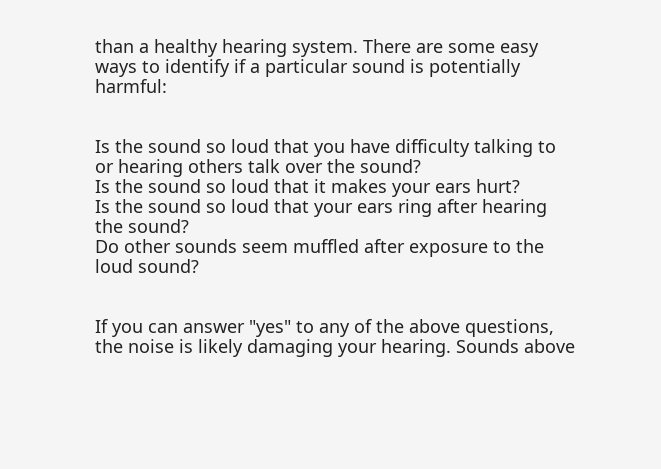than a healthy hearing system. There are some easy ways to identify if a particular sound is potentially harmful:


Is the sound so loud that you have difficulty talking to or hearing others talk over the sound?
Is the sound so loud that it makes your ears hurt?
Is the sound so loud that your ears ring after hearing the sound?
Do other sounds seem muffled after exposure to the loud sound?


If you can answer "yes" to any of the above questions, the noise is likely damaging your hearing. Sounds above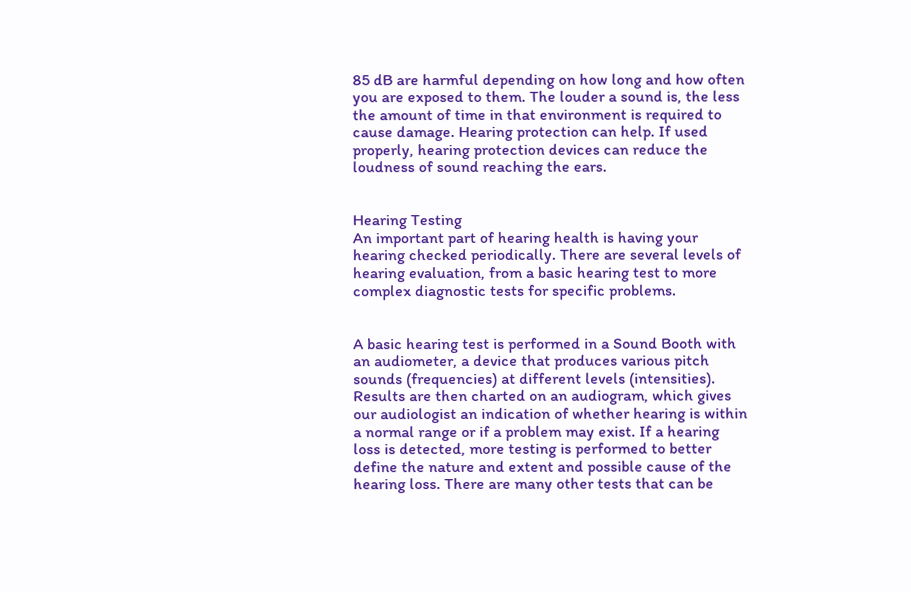85 dB are harmful depending on how long and how often you are exposed to them. The louder a sound is, the less the amount of time in that environment is required to cause damage. Hearing protection can help. If used properly, hearing protection devices can reduce the loudness of sound reaching the ears.


Hearing Testing
An important part of hearing health is having your hearing checked periodically. There are several levels of hearing evaluation, from a basic hearing test to more complex diagnostic tests for specific problems.


A basic hearing test is performed in a Sound Booth with an audiometer, a device that produces various pitch sounds (frequencies) at different levels (intensities). Results are then charted on an audiogram, which gives our audiologist an indication of whether hearing is within a normal range or if a problem may exist. If a hearing loss is detected, more testing is performed to better define the nature and extent and possible cause of the hearing loss. There are many other tests that can be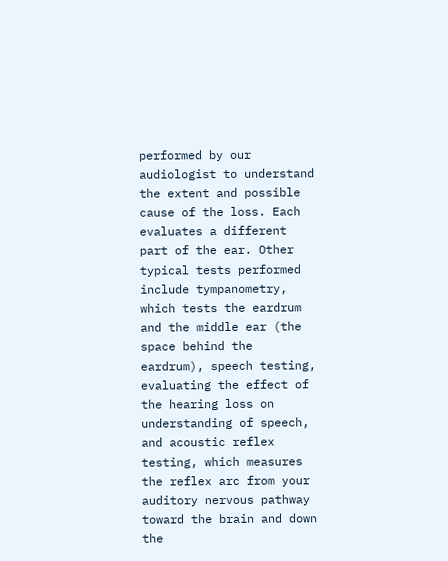performed by our audiologist to understand the extent and possible cause of the loss. Each evaluates a different part of the ear. Other typical tests performed include tympanometry, which tests the eardrum and the middle ear (the space behind the eardrum), speech testing, evaluating the effect of the hearing loss on understanding of speech, and acoustic reflex testing, which measures the reflex arc from your auditory nervous pathway toward the brain and down the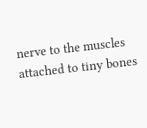nerve to the muscles attached to tiny bones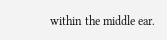within the middle ear.